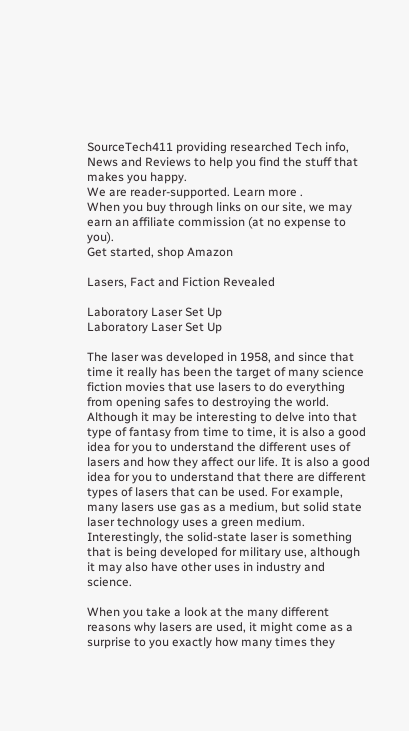SourceTech411 providing researched Tech info, News and Reviews to help you find the stuff that makes you happy.
We are reader-supported. Learn more .
When you buy through links on our site, we may earn an affiliate commission (at no expense to you).
Get started, shop Amazon

Lasers, Fact and Fiction Revealed

Laboratory Laser Set Up
Laboratory Laser Set Up

The laser was developed in 1958, and since that time it really has been the target of many science fiction movies that use lasers to do everything from opening safes to destroying the world. Although it may be interesting to delve into that type of fantasy from time to time, it is also a good idea for you to understand the different uses of lasers and how they affect our life. It is also a good idea for you to understand that there are different types of lasers that can be used. For example, many lasers use gas as a medium, but solid state laser technology uses a green medium. Interestingly, the solid-state laser is something that is being developed for military use, although it may also have other uses in industry and science.

When you take a look at the many different reasons why lasers are used, it might come as a surprise to you exactly how many times they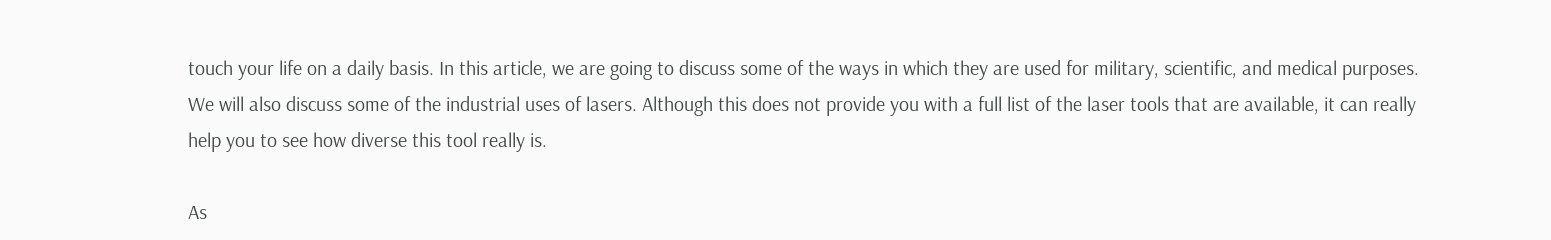touch your life on a daily basis. In this article, we are going to discuss some of the ways in which they are used for military, scientific, and medical purposes. We will also discuss some of the industrial uses of lasers. Although this does not provide you with a full list of the laser tools that are available, it can really help you to see how diverse this tool really is.

As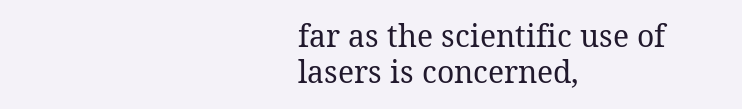far as the scientific use of lasers is concerned,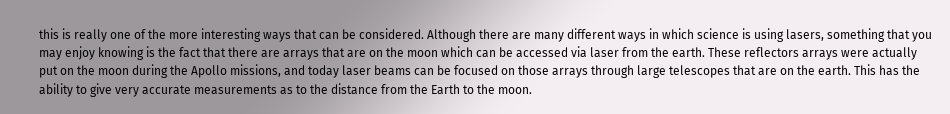this is really one of the more interesting ways that can be considered. Although there are many different ways in which science is using lasers, something that you may enjoy knowing is the fact that there are arrays that are on the moon which can be accessed via laser from the earth. These reflectors arrays were actually put on the moon during the Apollo missions, and today laser beams can be focused on those arrays through large telescopes that are on the earth. This has the ability to give very accurate measurements as to the distance from the Earth to the moon.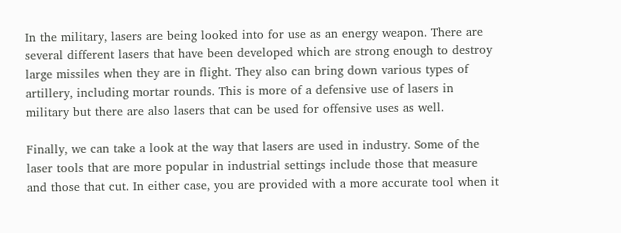In the military, lasers are being looked into for use as an energy weapon. There are several different lasers that have been developed which are strong enough to destroy large missiles when they are in flight. They also can bring down various types of artillery, including mortar rounds. This is more of a defensive use of lasers in military but there are also lasers that can be used for offensive uses as well.

Finally, we can take a look at the way that lasers are used in industry. Some of the laser tools that are more popular in industrial settings include those that measure and those that cut. In either case, you are provided with a more accurate tool when it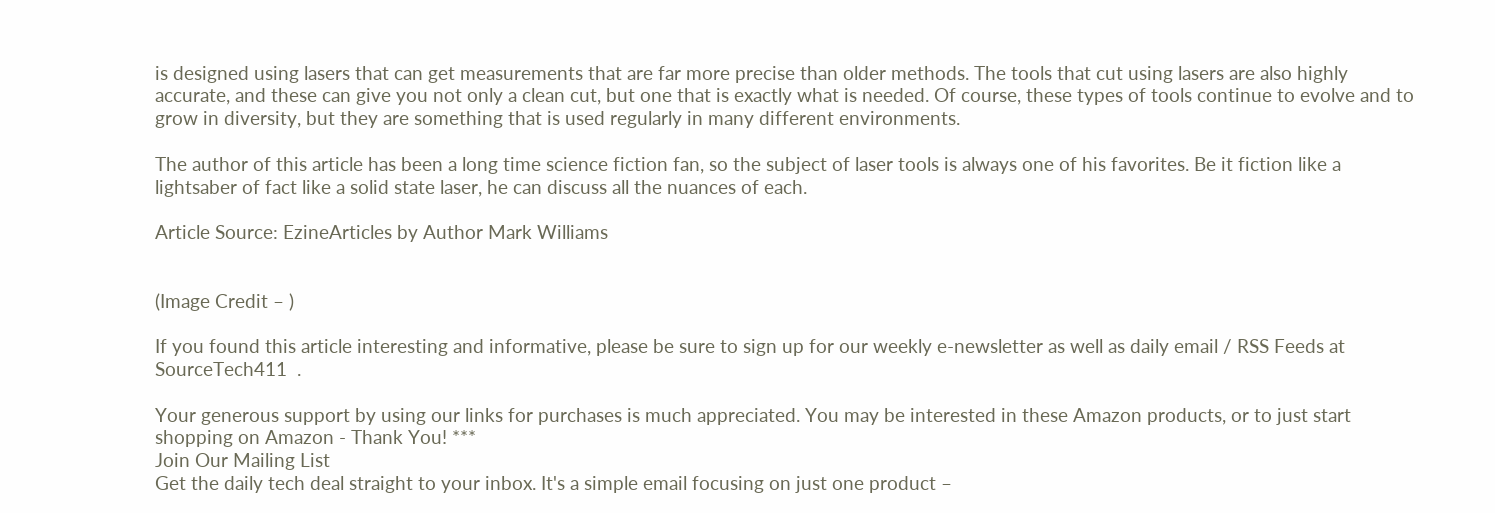is designed using lasers that can get measurements that are far more precise than older methods. The tools that cut using lasers are also highly accurate, and these can give you not only a clean cut, but one that is exactly what is needed. Of course, these types of tools continue to evolve and to grow in diversity, but they are something that is used regularly in many different environments.

The author of this article has been a long time science fiction fan, so the subject of laser tools is always one of his favorites. Be it fiction like a lightsaber of fact like a solid state laser, he can discuss all the nuances of each.

Article Source: EzineArticles by Author Mark Williams


(Image Credit – )

If you found this article interesting and informative, please be sure to sign up for our weekly e-newsletter as well as daily email / RSS Feeds at SourceTech411  .

Your generous support by using our links for purchases is much appreciated. You may be interested in these Amazon products, or to just start shopping on Amazon - Thank You! ***
Join Our Mailing List
Get the daily tech deal straight to your inbox. It's a simple email focusing on just one product –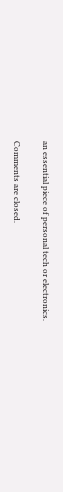an essential piece of personal tech or electronics.

Comments are closed.